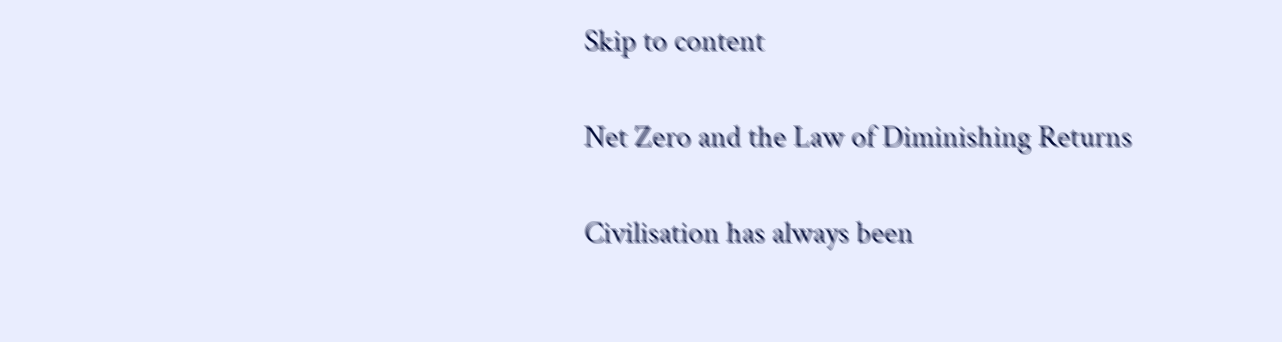Skip to content

Net Zero and the Law of Diminishing Returns

Civilisation has always been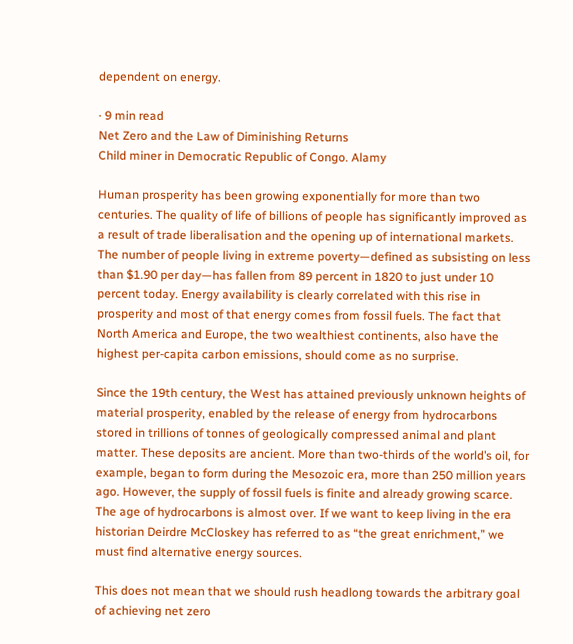dependent on energy.

· 9 min read
Net Zero and the Law of Diminishing Returns
Child miner in Democratic Republic of Congo. Alamy

Human prosperity has been growing exponentially for more than two centuries. The quality of life of billions of people has significantly improved as a result of trade liberalisation and the opening up of international markets. The number of people living in extreme poverty—defined as subsisting on less than $1.90 per day—has fallen from 89 percent in 1820 to just under 10 percent today. Energy availability is clearly correlated with this rise in prosperity and most of that energy comes from fossil fuels. The fact that North America and Europe, the two wealthiest continents, also have the highest per-capita carbon emissions, should come as no surprise.

Since the 19th century, the West has attained previously unknown heights of material prosperity, enabled by the release of energy from hydrocarbons stored in trillions of tonnes of geologically compressed animal and plant matter. These deposits are ancient. More than two-thirds of the world’s oil, for example, began to form during the Mesozoic era, more than 250 million years ago. However, the supply of fossil fuels is finite and already growing scarce. The age of hydrocarbons is almost over. If we want to keep living in the era historian Deirdre McCloskey has referred to as “the great enrichment,” we must find alternative energy sources.

This does not mean that we should rush headlong towards the arbitrary goal of achieving net zero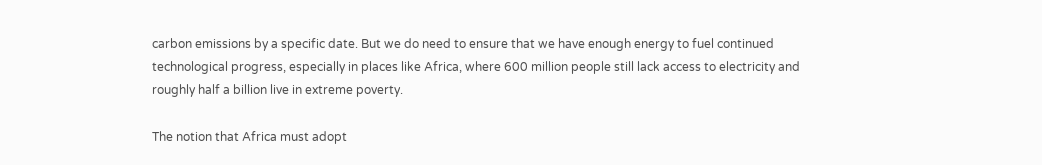carbon emissions by a specific date. But we do need to ensure that we have enough energy to fuel continued technological progress, especially in places like Africa, where 600 million people still lack access to electricity and roughly half a billion live in extreme poverty.

The notion that Africa must adopt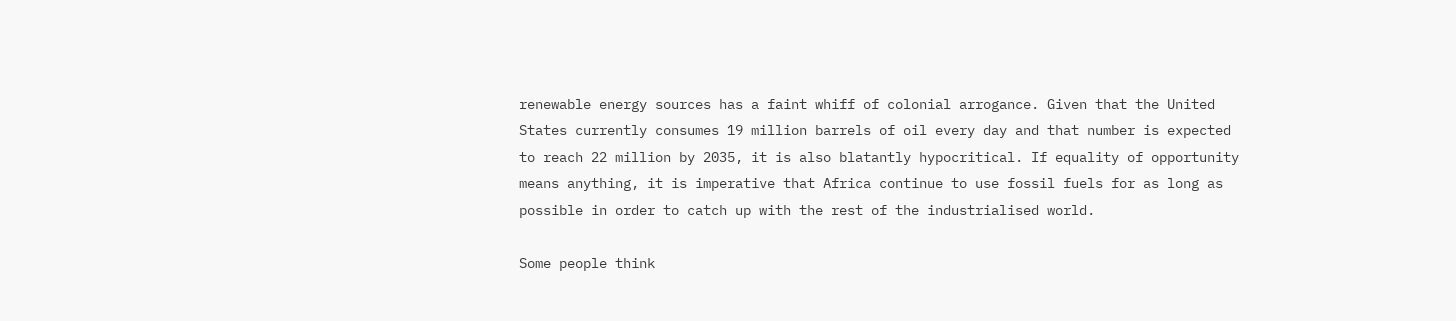renewable energy sources has a faint whiff of colonial arrogance. Given that the United States currently consumes 19 million barrels of oil every day and that number is expected to reach 22 million by 2035, it is also blatantly hypocritical. If equality of opportunity means anything, it is imperative that Africa continue to use fossil fuels for as long as possible in order to catch up with the rest of the industrialised world.

Some people think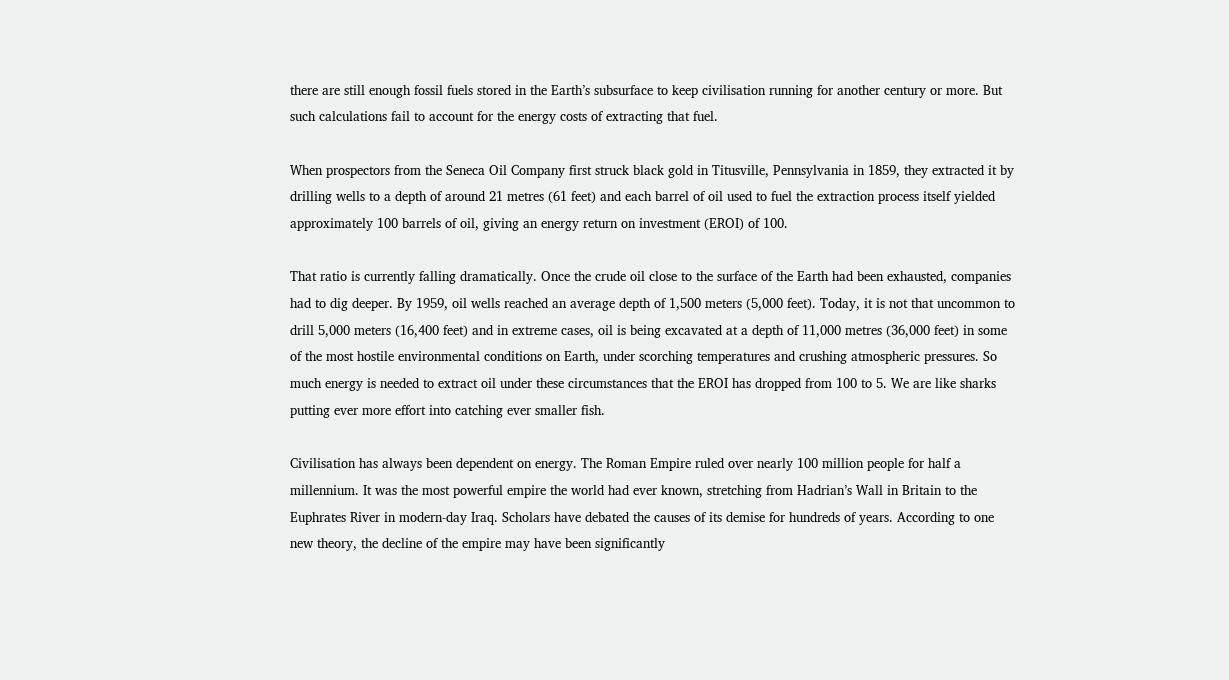there are still enough fossil fuels stored in the Earth’s subsurface to keep civilisation running for another century or more. But such calculations fail to account for the energy costs of extracting that fuel.

When prospectors from the Seneca Oil Company first struck black gold in Titusville, Pennsylvania in 1859, they extracted it by drilling wells to a depth of around 21 metres (61 feet) and each barrel of oil used to fuel the extraction process itself yielded approximately 100 barrels of oil, giving an energy return on investment (EROI) of 100.

That ratio is currently falling dramatically. Once the crude oil close to the surface of the Earth had been exhausted, companies had to dig deeper. By 1959, oil wells reached an average depth of 1,500 meters (5,000 feet). Today, it is not that uncommon to drill 5,000 meters (16,400 feet) and in extreme cases, oil is being excavated at a depth of 11,000 metres (36,000 feet) in some of the most hostile environmental conditions on Earth, under scorching temperatures and crushing atmospheric pressures. So much energy is needed to extract oil under these circumstances that the EROI has dropped from 100 to 5. We are like sharks putting ever more effort into catching ever smaller fish.

Civilisation has always been dependent on energy. The Roman Empire ruled over nearly 100 million people for half a millennium. It was the most powerful empire the world had ever known, stretching from Hadrian’s Wall in Britain to the Euphrates River in modern-day Iraq. Scholars have debated the causes of its demise for hundreds of years. According to one new theory, the decline of the empire may have been significantly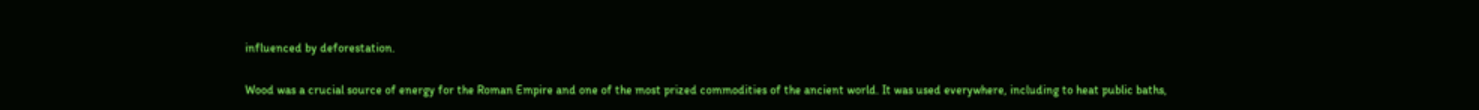influenced by deforestation.

Wood was a crucial source of energy for the Roman Empire and one of the most prized commodities of the ancient world. It was used everywhere, including to heat public baths,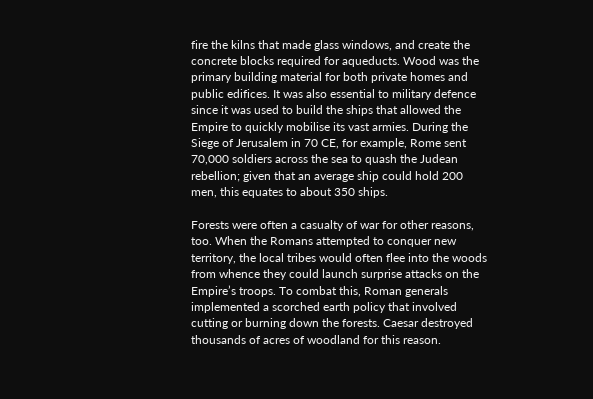fire the kilns that made glass windows, and create the concrete blocks required for aqueducts. Wood was the primary building material for both private homes and public edifices. It was also essential to military defence since it was used to build the ships that allowed the Empire to quickly mobilise its vast armies. During the Siege of Jerusalem in 70 CE, for example, Rome sent 70,000 soldiers across the sea to quash the Judean rebellion; given that an average ship could hold 200 men, this equates to about 350 ships.

Forests were often a casualty of war for other reasons, too. When the Romans attempted to conquer new territory, the local tribes would often flee into the woods from whence they could launch surprise attacks on the Empire’s troops. To combat this, Roman generals implemented a scorched earth policy that involved cutting or burning down the forests. Caesar destroyed thousands of acres of woodland for this reason.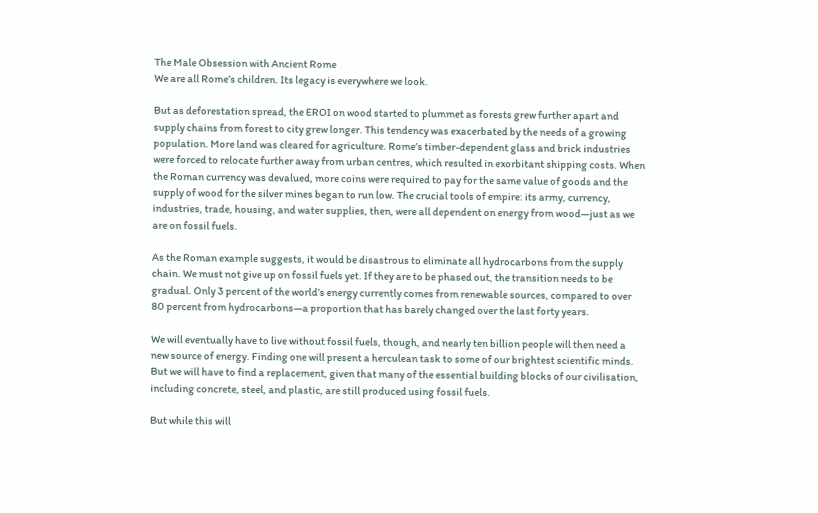The Male Obsession with Ancient Rome
We are all Rome’s children. Its legacy is everywhere we look.

But as deforestation spread, the EROI on wood started to plummet as forests grew further apart and supply chains from forest to city grew longer. This tendency was exacerbated by the needs of a growing population. More land was cleared for agriculture. Rome’s timber-dependent glass and brick industries were forced to relocate further away from urban centres, which resulted in exorbitant shipping costs. When the Roman currency was devalued, more coins were required to pay for the same value of goods and the supply of wood for the silver mines began to run low. The crucial tools of empire: its army, currency, industries, trade, housing, and water supplies, then, were all dependent on energy from wood—just as we are on fossil fuels.

As the Roman example suggests, it would be disastrous to eliminate all hydrocarbons from the supply chain. We must not give up on fossil fuels yet. If they are to be phased out, the transition needs to be gradual. Only 3 percent of the world’s energy currently comes from renewable sources, compared to over 80 percent from hydrocarbons—a proportion that has barely changed over the last forty years.

We will eventually have to live without fossil fuels, though, and nearly ten billion people will then need a new source of energy. Finding one will present a herculean task to some of our brightest scientific minds. But we will have to find a replacement, given that many of the essential building blocks of our civilisation, including concrete, steel, and plastic, are still produced using fossil fuels.

But while this will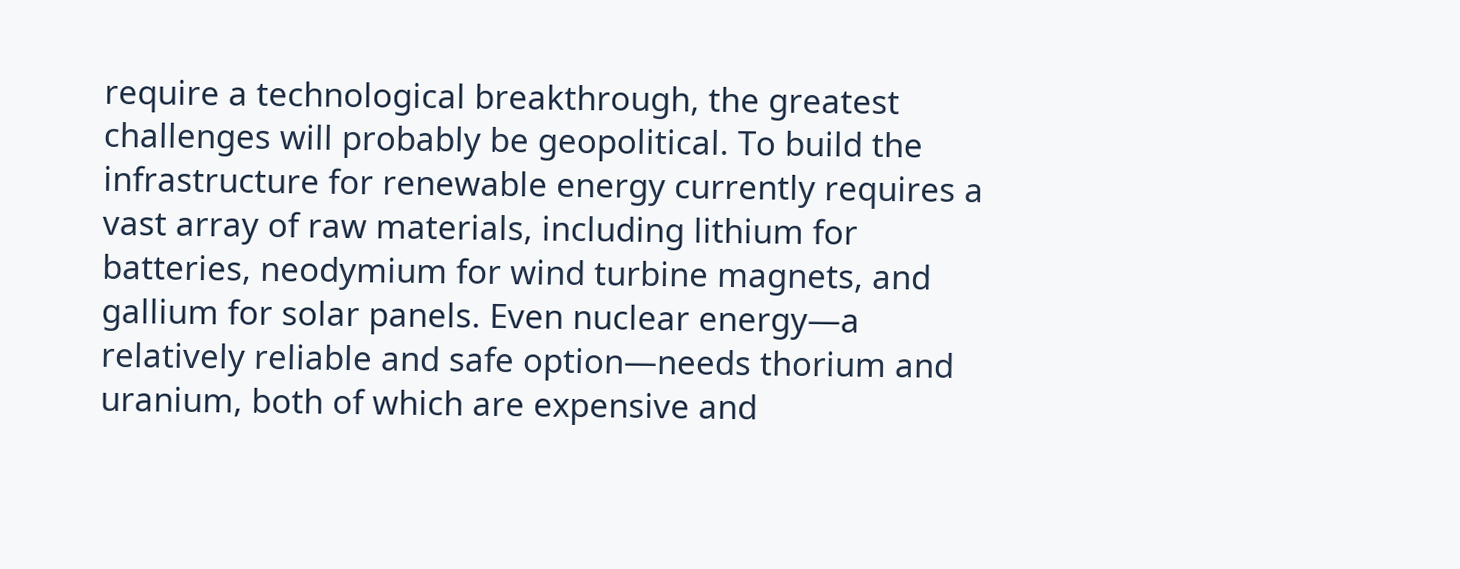require a technological breakthrough, the greatest challenges will probably be geopolitical. To build the infrastructure for renewable energy currently requires a vast array of raw materials, including lithium for batteries, neodymium for wind turbine magnets, and gallium for solar panels. Even nuclear energy—a relatively reliable and safe option—needs thorium and uranium, both of which are expensive and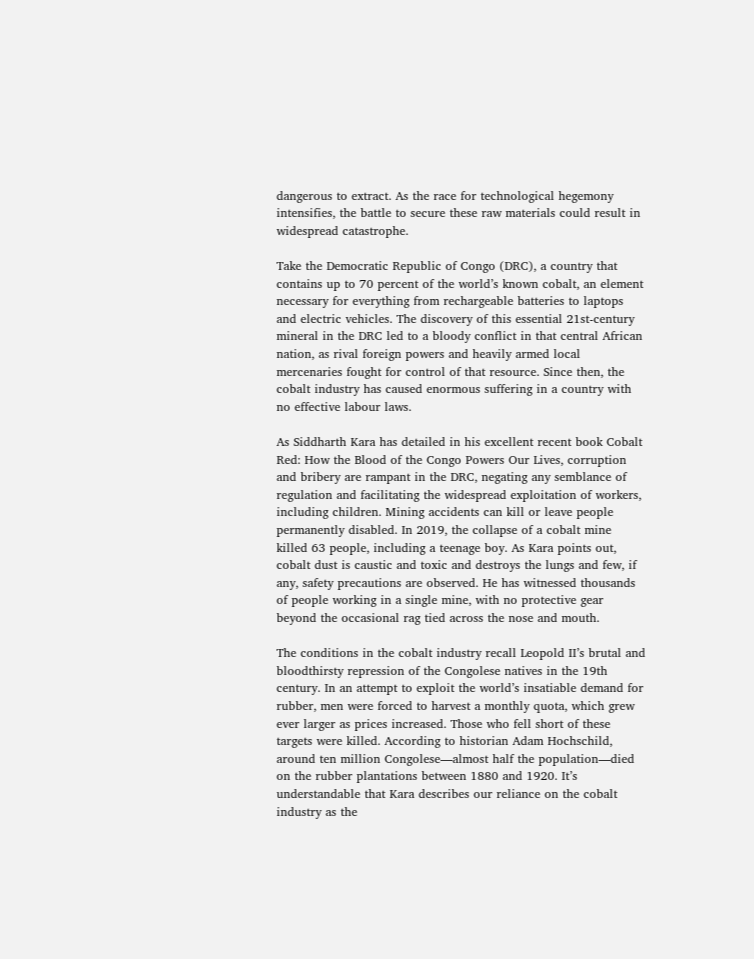dangerous to extract. As the race for technological hegemony intensifies, the battle to secure these raw materials could result in widespread catastrophe.

Take the Democratic Republic of Congo (DRC), a country that contains up to 70 percent of the world’s known cobalt, an element necessary for everything from rechargeable batteries to laptops and electric vehicles. The discovery of this essential 21st-century mineral in the DRC led to a bloody conflict in that central African nation, as rival foreign powers and heavily armed local mercenaries fought for control of that resource. Since then, the cobalt industry has caused enormous suffering in a country with no effective labour laws.

As Siddharth Kara has detailed in his excellent recent book Cobalt Red: How the Blood of the Congo Powers Our Lives, corruption and bribery are rampant in the DRC, negating any semblance of regulation and facilitating the widespread exploitation of workers, including children. Mining accidents can kill or leave people permanently disabled. In 2019, the collapse of a cobalt mine killed 63 people, including a teenage boy. As Kara points out, cobalt dust is caustic and toxic and destroys the lungs and few, if any, safety precautions are observed. He has witnessed thousands of people working in a single mine, with no protective gear beyond the occasional rag tied across the nose and mouth.

The conditions in the cobalt industry recall Leopold II’s brutal and bloodthirsty repression of the Congolese natives in the 19th century. In an attempt to exploit the world’s insatiable demand for rubber, men were forced to harvest a monthly quota, which grew ever larger as prices increased. Those who fell short of these targets were killed. According to historian Adam Hochschild, around ten million Congolese—almost half the population—died on the rubber plantations between 1880 and 1920. It’s understandable that Kara describes our reliance on the cobalt industry as the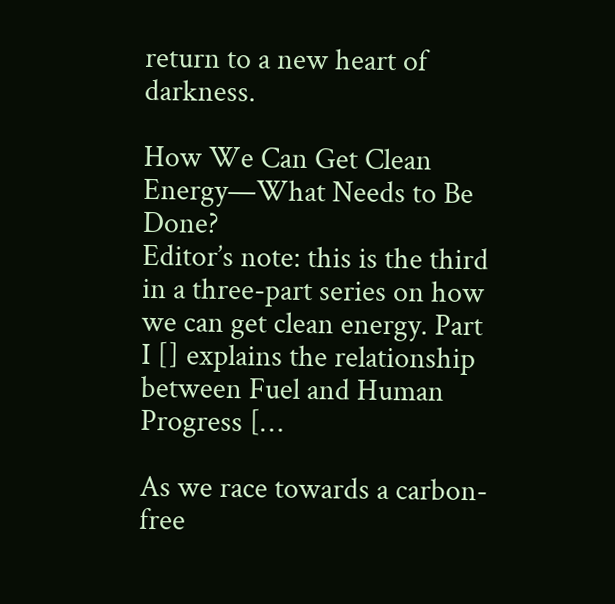return to a new heart of darkness.

How We Can Get Clean Energy—What Needs to Be Done?
Editor’s note: this is the third in a three-part series on how we can get clean energy. Part I [] explains the relationship between Fuel and Human Progress […

As we race towards a carbon-free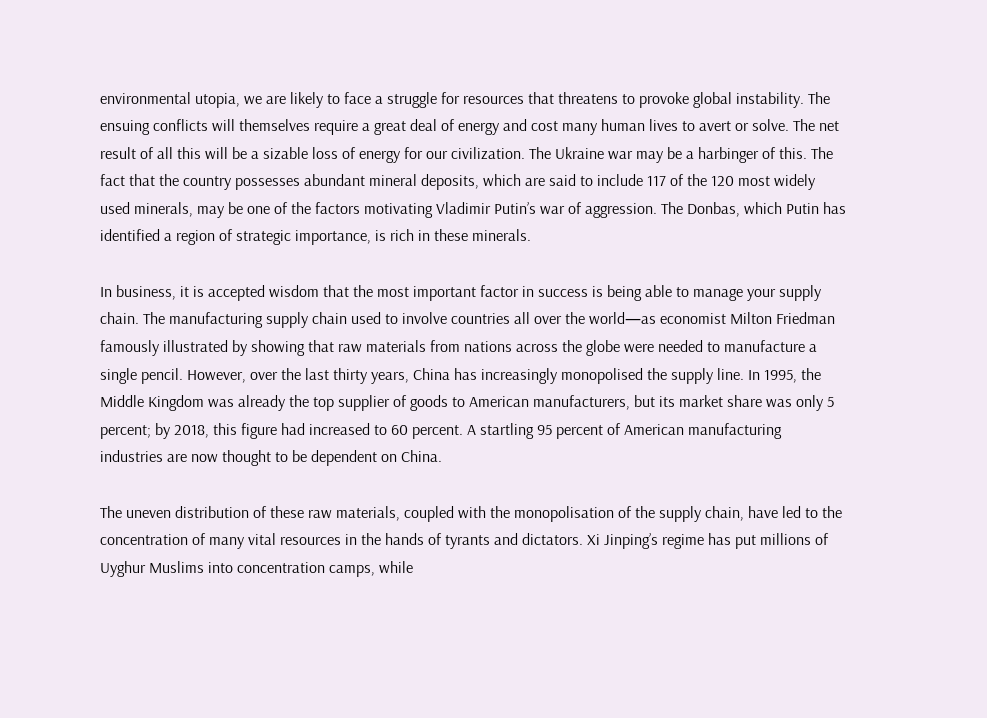environmental utopia, we are likely to face a struggle for resources that threatens to provoke global instability. The ensuing conflicts will themselves require a great deal of energy and cost many human lives to avert or solve. The net result of all this will be a sizable loss of energy for our civilization. The Ukraine war may be a harbinger of this. The fact that the country possesses abundant mineral deposits, which are said to include 117 of the 120 most widely used minerals, may be one of the factors motivating Vladimir Putin’s war of aggression. The Donbas, which Putin has identified a region of strategic importance, is rich in these minerals.

In business, it is accepted wisdom that the most important factor in success is being able to manage your supply chain. The manufacturing supply chain used to involve countries all over the world—as economist Milton Friedman famously illustrated by showing that raw materials from nations across the globe were needed to manufacture a single pencil. However, over the last thirty years, China has increasingly monopolised the supply line. In 1995, the Middle Kingdom was already the top supplier of goods to American manufacturers, but its market share was only 5 percent; by 2018, this figure had increased to 60 percent. A startling 95 percent of American manufacturing industries are now thought to be dependent on China.

The uneven distribution of these raw materials, coupled with the monopolisation of the supply chain, have led to the concentration of many vital resources in the hands of tyrants and dictators. Xi Jinping’s regime has put millions of Uyghur Muslims into concentration camps, while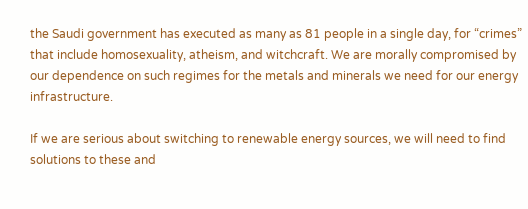the Saudi government has executed as many as 81 people in a single day, for “crimes” that include homosexuality, atheism, and witchcraft. We are morally compromised by our dependence on such regimes for the metals and minerals we need for our energy infrastructure.

If we are serious about switching to renewable energy sources, we will need to find solutions to these and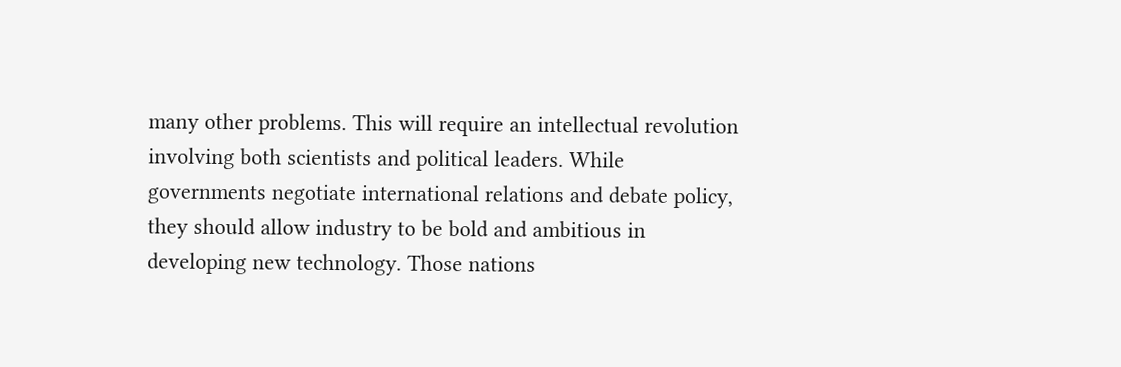many other problems. This will require an intellectual revolution involving both scientists and political leaders. While governments negotiate international relations and debate policy, they should allow industry to be bold and ambitious in developing new technology. Those nations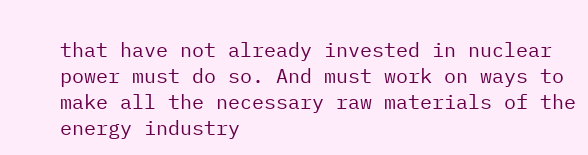that have not already invested in nuclear power must do so. And must work on ways to make all the necessary raw materials of the energy industry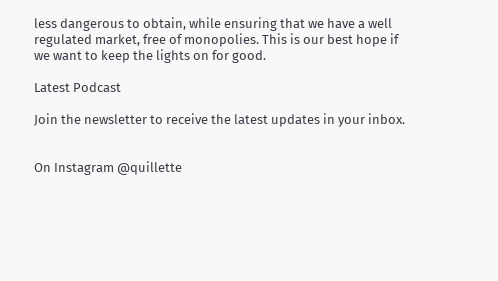less dangerous to obtain, while ensuring that we have a well regulated market, free of monopolies. This is our best hope if we want to keep the lights on for good.

Latest Podcast

Join the newsletter to receive the latest updates in your inbox.


On Instagram @quillette